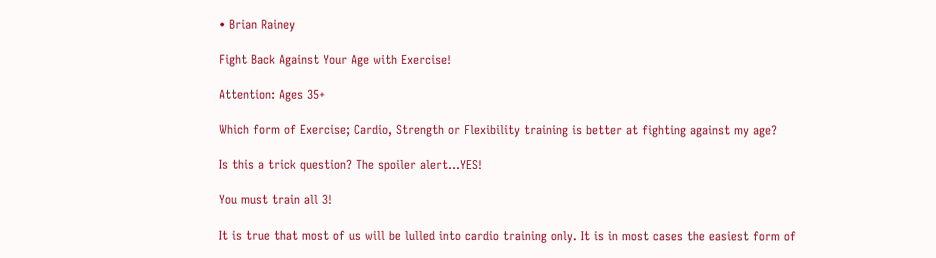• Brian Rainey

Fight Back Against Your Age with Exercise!

Attention: Ages 35+

Which form of Exercise; Cardio, Strength or Flexibility training is better at fighting against my age?

Is this a trick question? The spoiler alert…YES!

You must train all 3!

It is true that most of us will be lulled into cardio training only. It is in most cases the easiest form of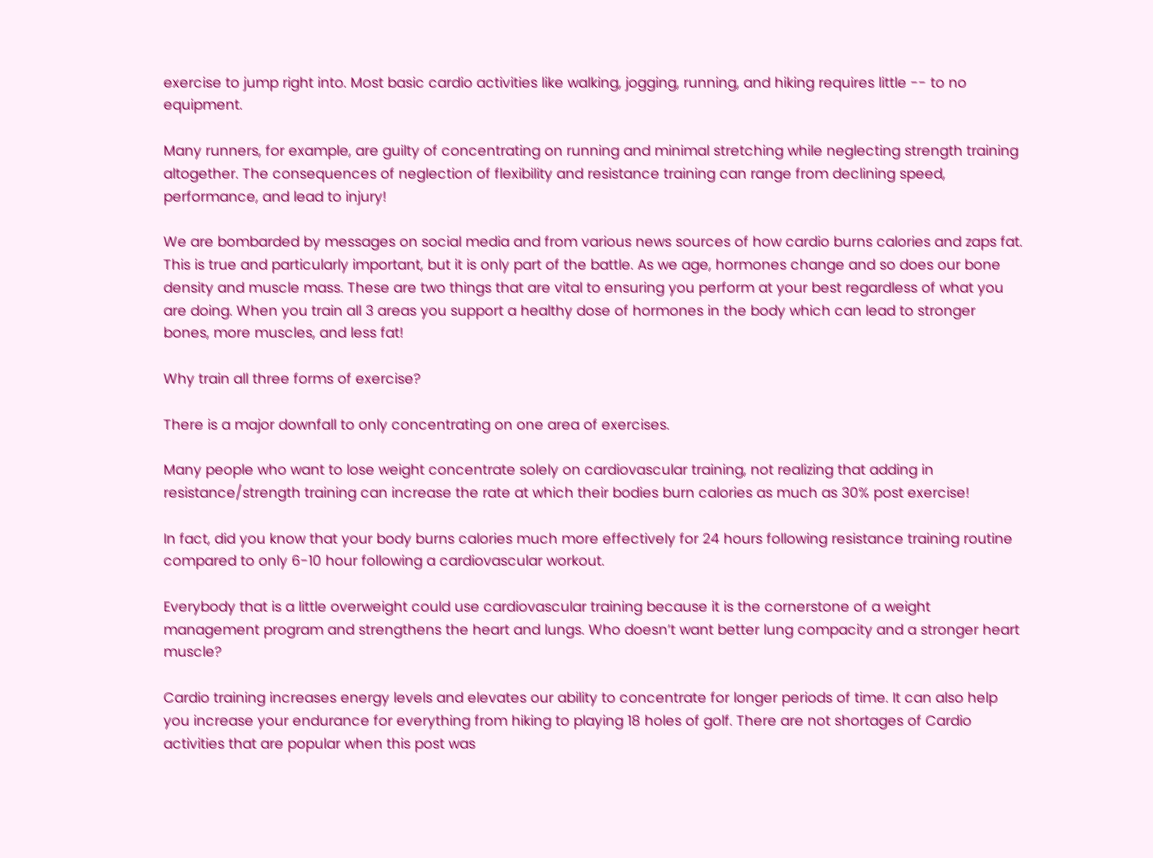exercise to jump right into. Most basic cardio activities like walking, jogging, running, and hiking requires little -- to no equipment.

Many runners, for example, are guilty of concentrating on running and minimal stretching while neglecting strength training altogether. The consequences of neglection of flexibility and resistance training can range from declining speed, performance, and lead to injury!

We are bombarded by messages on social media and from various news sources of how cardio burns calories and zaps fat. This is true and particularly important, but it is only part of the battle. As we age, hormones change and so does our bone density and muscle mass. These are two things that are vital to ensuring you perform at your best regardless of what you are doing. When you train all 3 areas you support a healthy dose of hormones in the body which can lead to stronger bones, more muscles, and less fat!

Why train all three forms of exercise?

There is a major downfall to only concentrating on one area of exercises.

Many people who want to lose weight concentrate solely on cardiovascular training, not realizing that adding in resistance/strength training can increase the rate at which their bodies burn calories as much as 30% post exercise!

In fact, did you know that your body burns calories much more effectively for 24 hours following resistance training routine compared to only 6-10 hour following a cardiovascular workout.

Everybody that is a little overweight could use cardiovascular training because it is the cornerstone of a weight management program and strengthens the heart and lungs. Who doesn’t want better lung compacity and a stronger heart muscle?

Cardio training increases energy levels and elevates our ability to concentrate for longer periods of time. It can also help you increase your endurance for everything from hiking to playing 18 holes of golf. There are not shortages of Cardio activities that are popular when this post was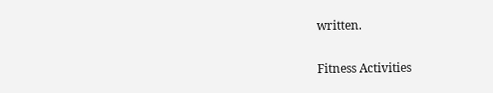written.

Fitness Activities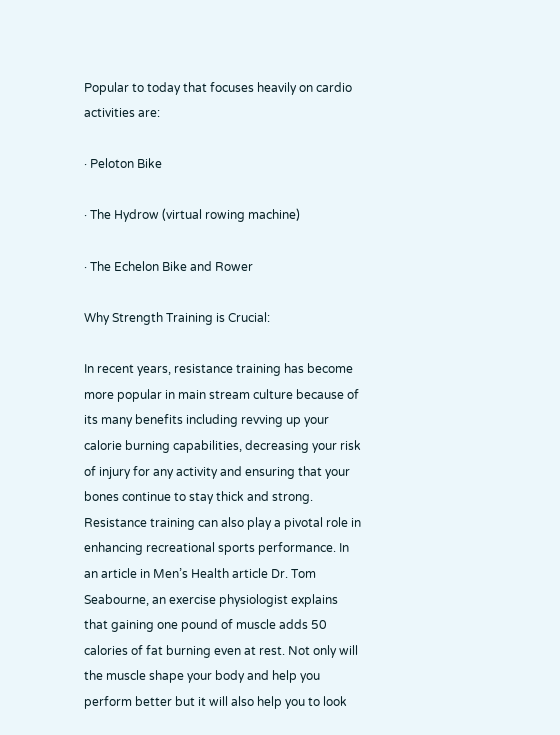Popular to today that focuses heavily on cardio activities are:

· Peloton Bike

· The Hydrow (virtual rowing machine)

· The Echelon Bike and Rower

Why Strength Training is Crucial:

In recent years, resistance training has become more popular in main stream culture because of its many benefits including revving up your calorie burning capabilities, decreasing your risk of injury for any activity and ensuring that your bones continue to stay thick and strong. Resistance training can also play a pivotal role in enhancing recreational sports performance. In an article in Men’s Health article Dr. Tom Seabourne, an exercise physiologist explains that gaining one pound of muscle adds 50 calories of fat burning even at rest. Not only will the muscle shape your body and help you perform better but it will also help you to look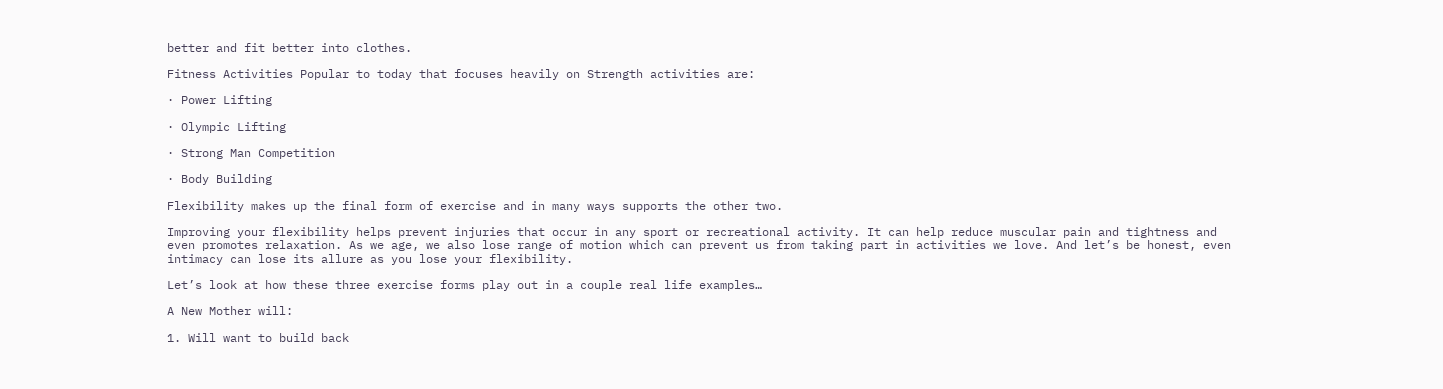better and fit better into clothes.

Fitness Activities Popular to today that focuses heavily on Strength activities are:

· Power Lifting

· Olympic Lifting

· Strong Man Competition

· Body Building

Flexibility makes up the final form of exercise and in many ways supports the other two.

Improving your flexibility helps prevent injuries that occur in any sport or recreational activity. It can help reduce muscular pain and tightness and even promotes relaxation. As we age, we also lose range of motion which can prevent us from taking part in activities we love. And let’s be honest, even intimacy can lose its allure as you lose your flexibility.

Let’s look at how these three exercise forms play out in a couple real life examples…

A New Mother will:

1. Will want to build back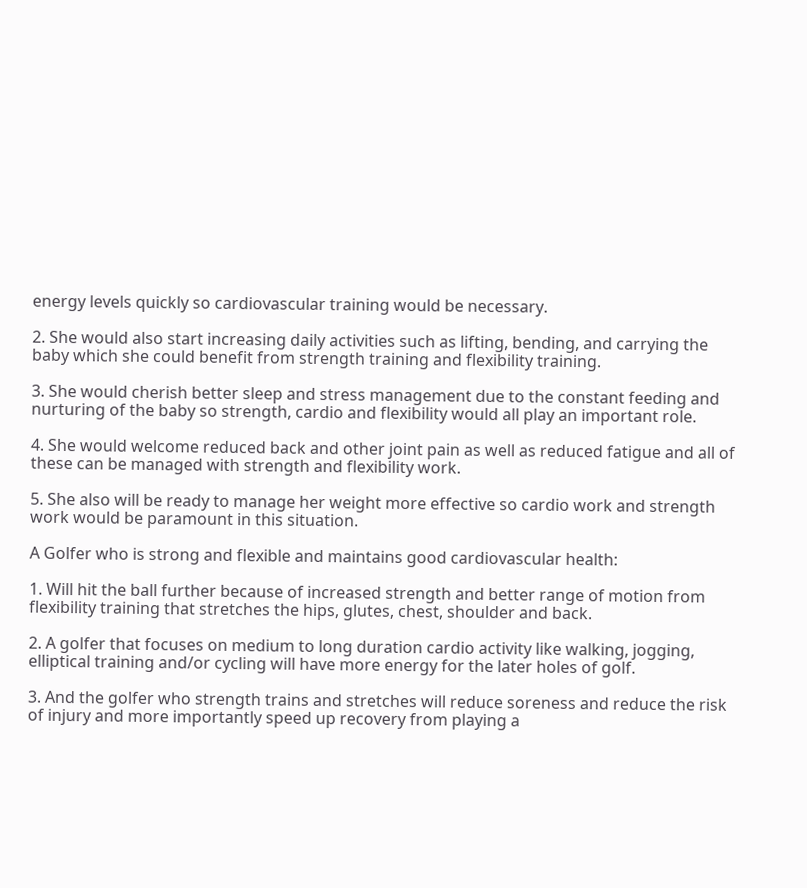energy levels quickly so cardiovascular training would be necessary.

2. She would also start increasing daily activities such as lifting, bending, and carrying the baby which she could benefit from strength training and flexibility training.

3. She would cherish better sleep and stress management due to the constant feeding and nurturing of the baby so strength, cardio and flexibility would all play an important role.

4. She would welcome reduced back and other joint pain as well as reduced fatigue and all of these can be managed with strength and flexibility work.

5. She also will be ready to manage her weight more effective so cardio work and strength work would be paramount in this situation.

A Golfer who is strong and flexible and maintains good cardiovascular health:

1. Will hit the ball further because of increased strength and better range of motion from flexibility training that stretches the hips, glutes, chest, shoulder and back.

2. A golfer that focuses on medium to long duration cardio activity like walking, jogging, elliptical training and/or cycling will have more energy for the later holes of golf.

3. And the golfer who strength trains and stretches will reduce soreness and reduce the risk of injury and more importantly speed up recovery from playing a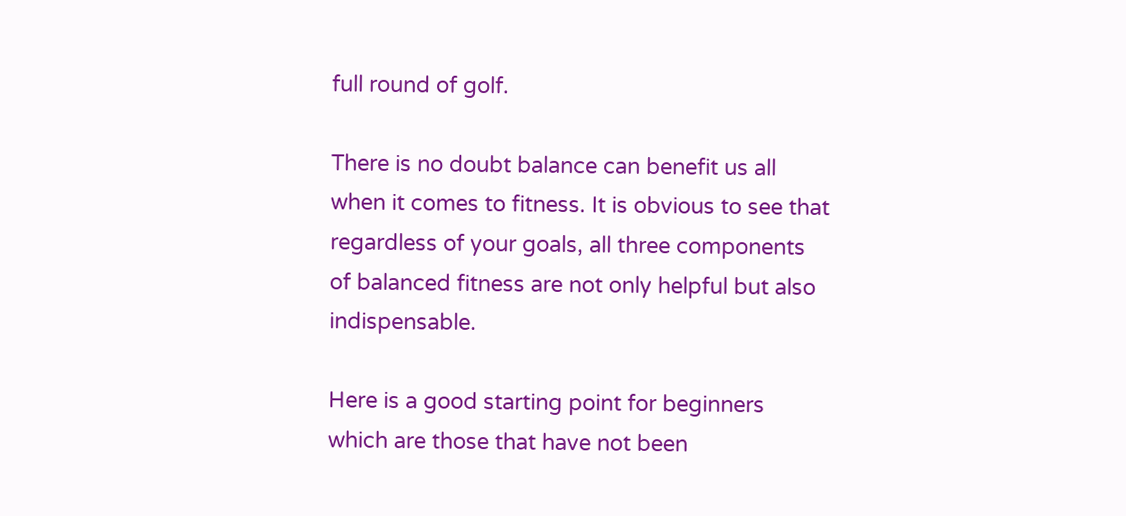full round of golf.

There is no doubt balance can benefit us all when it comes to fitness. It is obvious to see that regardless of your goals, all three components of balanced fitness are not only helpful but also indispensable.

Here is a good starting point for beginners which are those that have not been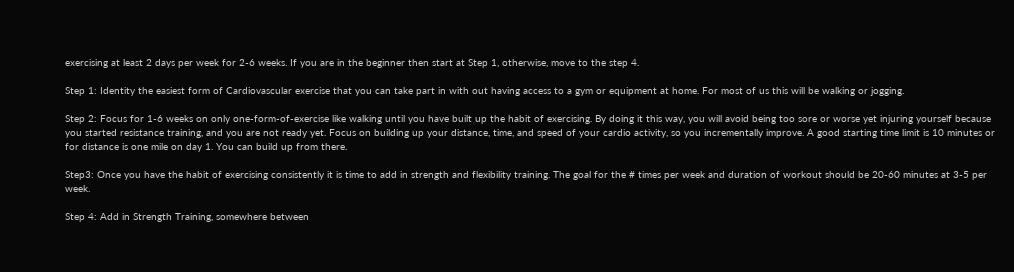exercising at least 2 days per week for 2-6 weeks. If you are in the beginner then start at Step 1, otherwise, move to the step 4.

Step 1: Identity the easiest form of Cardiovascular exercise that you can take part in with out having access to a gym or equipment at home. For most of us this will be walking or jogging.

Step 2: Focus for 1-6 weeks on only one-form-of-exercise like walking until you have built up the habit of exercising. By doing it this way, you will avoid being too sore or worse yet injuring yourself because you started resistance training, and you are not ready yet. Focus on building up your distance, time, and speed of your cardio activity, so you incrementally improve. A good starting time limit is 10 minutes or for distance is one mile on day 1. You can build up from there.

Step3: Once you have the habit of exercising consistently it is time to add in strength and flexibility training. The goal for the # times per week and duration of workout should be 20-60 minutes at 3-5 per week.

Step 4: Add in Strength Training, somewhere between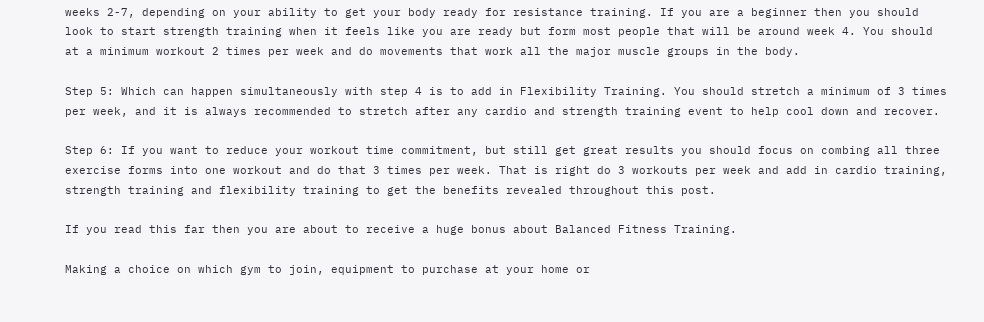weeks 2-7, depending on your ability to get your body ready for resistance training. If you are a beginner then you should look to start strength training when it feels like you are ready but form most people that will be around week 4. You should at a minimum workout 2 times per week and do movements that work all the major muscle groups in the body.

Step 5: Which can happen simultaneously with step 4 is to add in Flexibility Training. You should stretch a minimum of 3 times per week, and it is always recommended to stretch after any cardio and strength training event to help cool down and recover.

Step 6: If you want to reduce your workout time commitment, but still get great results you should focus on combing all three exercise forms into one workout and do that 3 times per week. That is right do 3 workouts per week and add in cardio training, strength training and flexibility training to get the benefits revealed throughout this post.

If you read this far then you are about to receive a huge bonus about Balanced Fitness Training.

Making a choice on which gym to join, equipment to purchase at your home or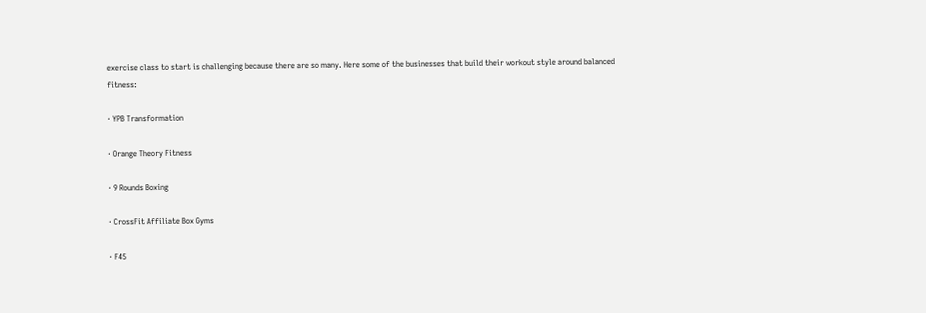exercise class to start is challenging because there are so many. Here some of the businesses that build their workout style around balanced fitness:

· YPB Transformation

· Orange Theory Fitness

· 9 Rounds Boxing

· CrossFit Affiliate Box Gyms

· F45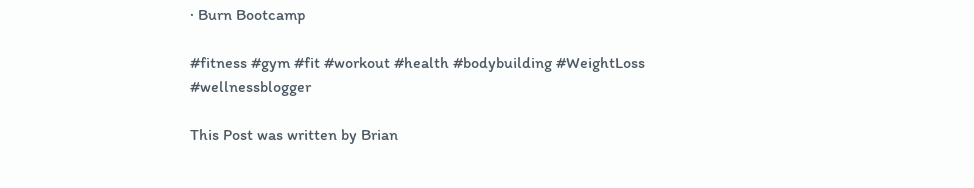· Burn Bootcamp

#fitness #gym #fit #workout #health #bodybuilding #WeightLoss #wellnessblogger

This Post was written by Brian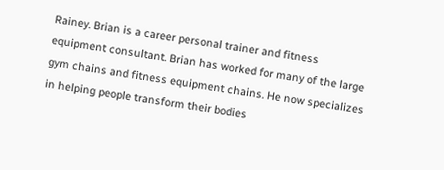Rainey. Brian is a career personal trainer and fitness equipment consultant. Brian has worked for many of the large gym chains and fitness equipment chains. He now specializes in helping people transform their bodies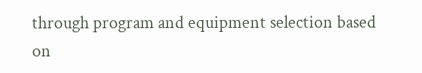through program and equipment selection based on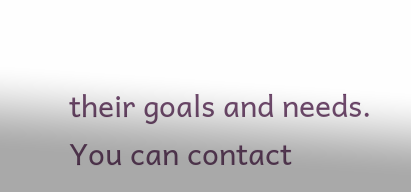their goals and needs. You can contact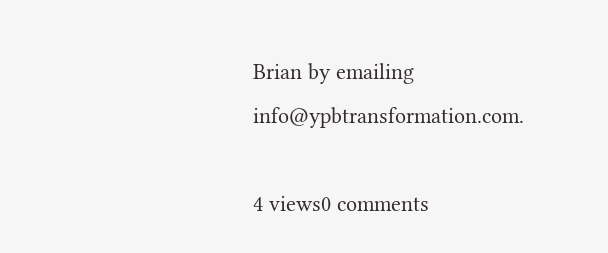Brian by emailing info@ypbtransformation.com.

4 views0 comments